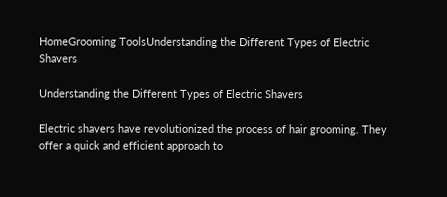HomeGrooming ToolsUnderstanding the Different Types of Electric Shavers

Understanding the Different Types of Electric Shavers

Electric shavers have revolutionized the process of hair grooming. They offer a quick and efficient approach to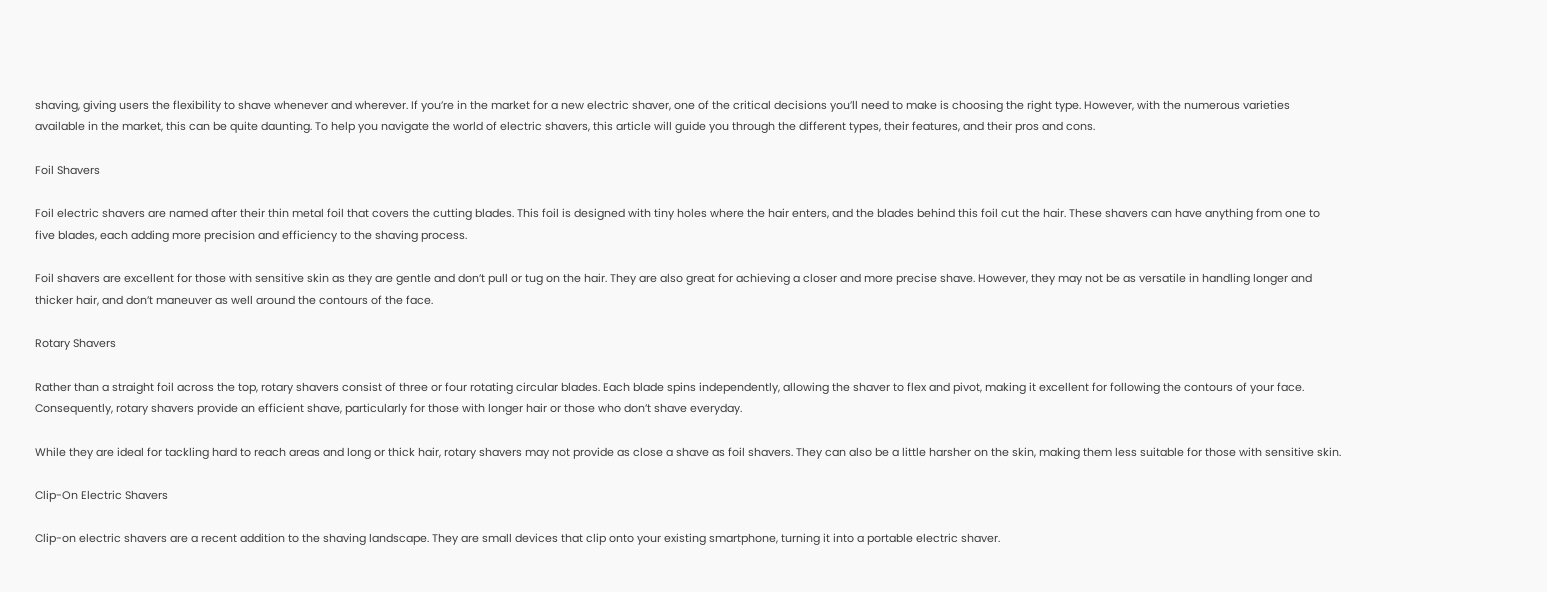shaving, giving users the flexibility to shave whenever and wherever. If you’re in the market for a new electric shaver, one of the critical decisions you’ll need to make is choosing the right type. However, with the numerous varieties available in the market, this can be quite daunting. To help you navigate the world of electric shavers, this article will guide you through the different types, their features, and their pros and cons.

Foil Shavers

Foil electric shavers are named after their thin metal foil that covers the cutting blades. This foil is designed with tiny holes where the hair enters, and the blades behind this foil cut the hair. These shavers can have anything from one to five blades, each adding more precision and efficiency to the shaving process.

Foil shavers are excellent for those with sensitive skin as they are gentle and don’t pull or tug on the hair. They are also great for achieving a closer and more precise shave. However, they may not be as versatile in handling longer and thicker hair, and don’t maneuver as well around the contours of the face.

Rotary Shavers

Rather than a straight foil across the top, rotary shavers consist of three or four rotating circular blades. Each blade spins independently, allowing the shaver to flex and pivot, making it excellent for following the contours of your face. Consequently, rotary shavers provide an efficient shave, particularly for those with longer hair or those who don’t shave everyday.

While they are ideal for tackling hard to reach areas and long or thick hair, rotary shavers may not provide as close a shave as foil shavers. They can also be a little harsher on the skin, making them less suitable for those with sensitive skin.

Clip-On Electric Shavers

Clip-on electric shavers are a recent addition to the shaving landscape. They are small devices that clip onto your existing smartphone, turning it into a portable electric shaver.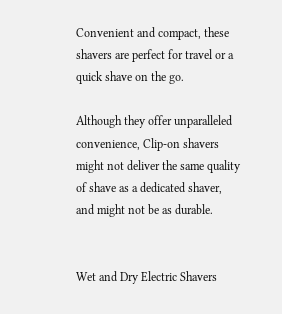Convenient and compact, these shavers are perfect for travel or a quick shave on the go.

Although they offer unparalleled convenience, Clip-on shavers might not deliver the same quality of shave as a dedicated shaver, and might not be as durable.


Wet and Dry Electric Shavers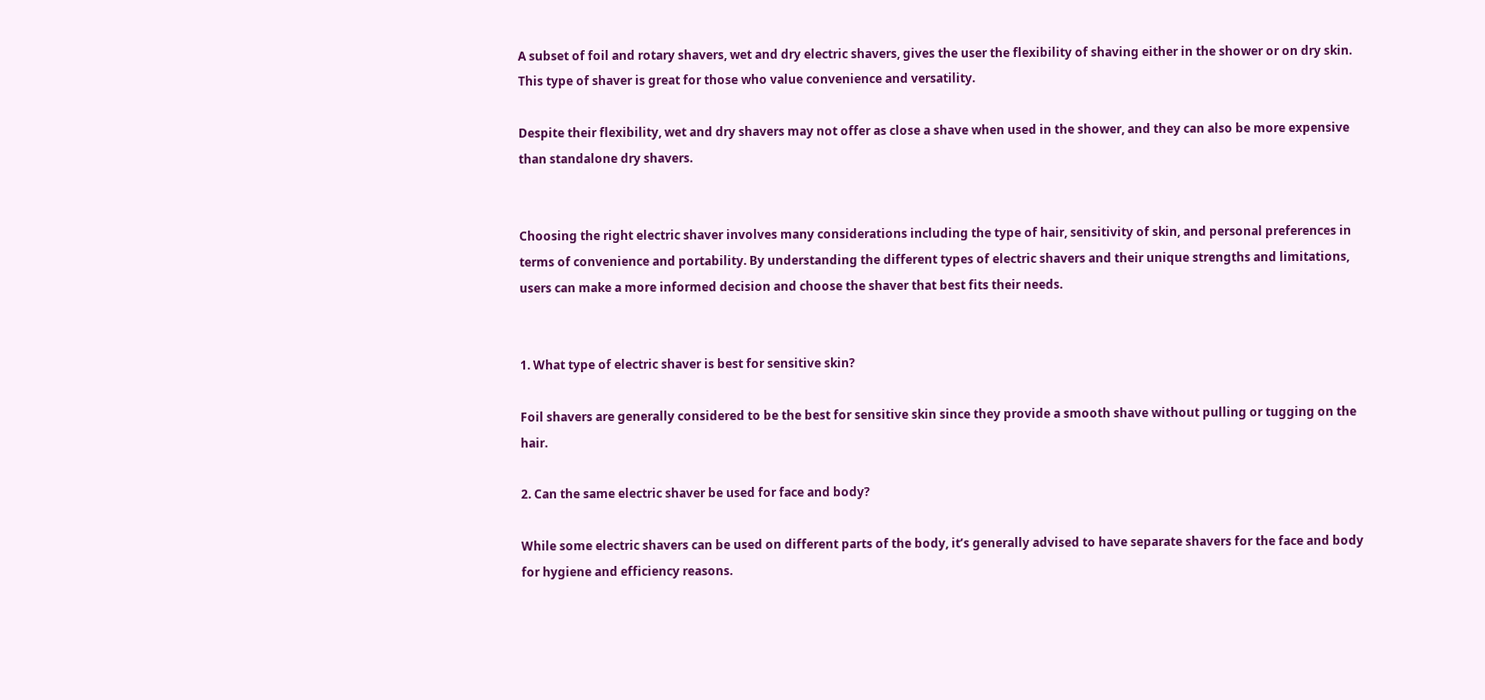A subset of foil and rotary shavers, wet and dry electric shavers, gives the user the flexibility of shaving either in the shower or on dry skin. This type of shaver is great for those who value convenience and versatility.

Despite their flexibility, wet and dry shavers may not offer as close a shave when used in the shower, and they can also be more expensive than standalone dry shavers.


Choosing the right electric shaver involves many considerations including the type of hair, sensitivity of skin, and personal preferences in terms of convenience and portability. By understanding the different types of electric shavers and their unique strengths and limitations, users can make a more informed decision and choose the shaver that best fits their needs.


1. What type of electric shaver is best for sensitive skin?

Foil shavers are generally considered to be the best for sensitive skin since they provide a smooth shave without pulling or tugging on the hair.

2. Can the same electric shaver be used for face and body?

While some electric shavers can be used on different parts of the body, it’s generally advised to have separate shavers for the face and body for hygiene and efficiency reasons.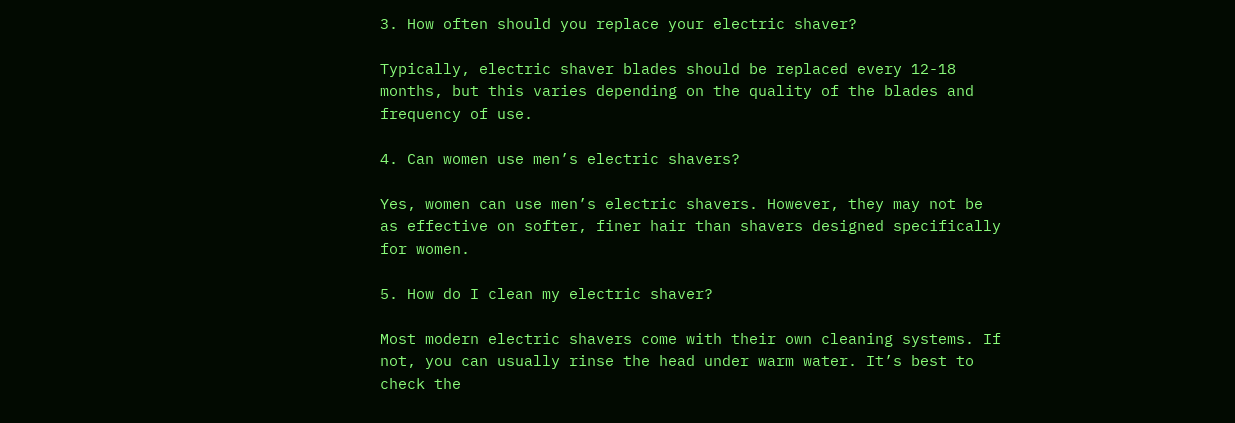3. How often should you replace your electric shaver?

Typically, electric shaver blades should be replaced every 12-18 months, but this varies depending on the quality of the blades and frequency of use.

4. Can women use men’s electric shavers?

Yes, women can use men’s electric shavers. However, they may not be as effective on softer, finer hair than shavers designed specifically for women.

5. How do I clean my electric shaver?

Most modern electric shavers come with their own cleaning systems. If not, you can usually rinse the head under warm water. It’s best to check the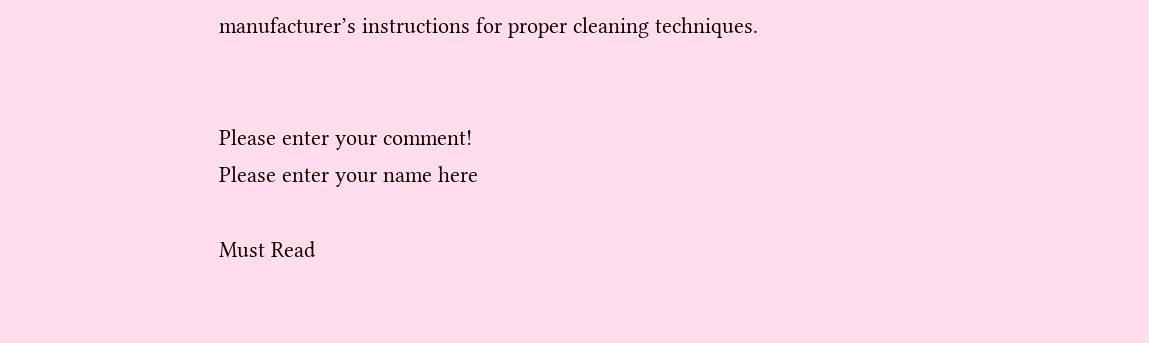manufacturer’s instructions for proper cleaning techniques.


Please enter your comment!
Please enter your name here

Must Read